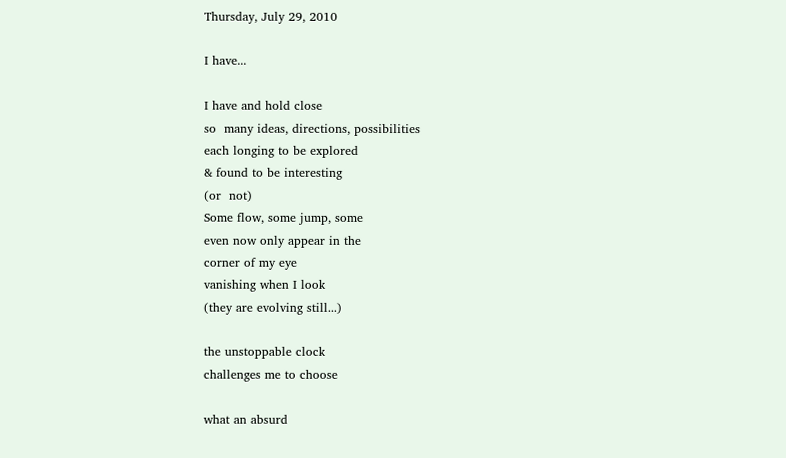Thursday, July 29, 2010

I have...

I have and hold close
so  many ideas, directions, possibilities
each longing to be explored
& found to be interesting
(or  not)
Some flow, some jump, some
even now only appear in the
corner of my eye
vanishing when I look
(they are evolving still...)

the unstoppable clock
challenges me to choose

what an absurd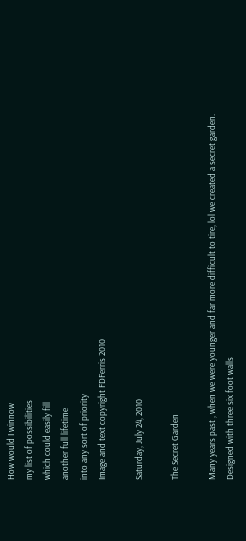How would I winnow
my list of possibilities
which could easily fill
another full lifetime
into any sort of priority
Image and text copyright FDFerris 2010

Saturday, July 24, 2010

The Secret Garden

Many years past , when we were younger and far more difficult to tire, lol we created a secret garden.
Designed with three six foot walls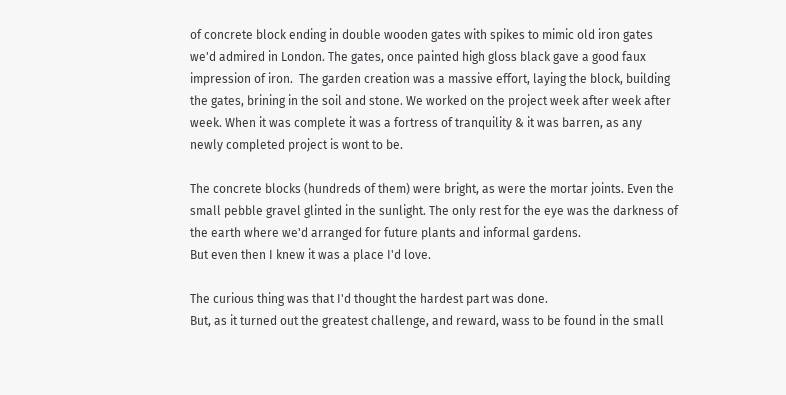of concrete block ending in double wooden gates with spikes to mimic old iron gates we'd admired in London. The gates, once painted high gloss black gave a good faux impression of iron.  The garden creation was a massive effort, laying the block, building the gates, brining in the soil and stone. We worked on the project week after week after week. When it was complete it was a fortress of tranquility & it was barren, as any  newly completed project is wont to be.

The concrete blocks (hundreds of them) were bright, as were the mortar joints. Even the small pebble gravel glinted in the sunlight. The only rest for the eye was the darkness of the earth where we'd arranged for future plants and informal gardens.
But even then I knew it was a place I'd love.

The curious thing was that I'd thought the hardest part was done.
But, as it turned out the greatest challenge, and reward, wass to be found in the small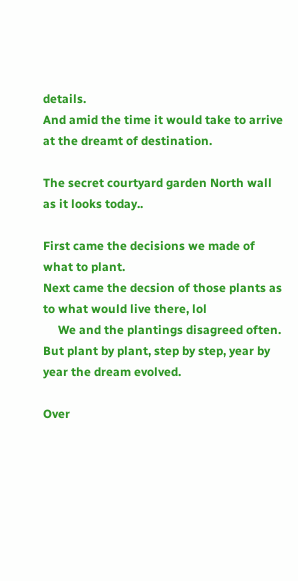details.
And amid the time it would take to arrive at the dreamt of destination.

The secret courtyard garden North wall as it looks today..

First came the decisions we made of what to plant.
Next came the decsion of those plants as to what would live there, lol
     We and the plantings disagreed often.
But plant by plant, step by step, year by year the dream evolved.

Over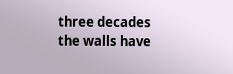three decades the walls have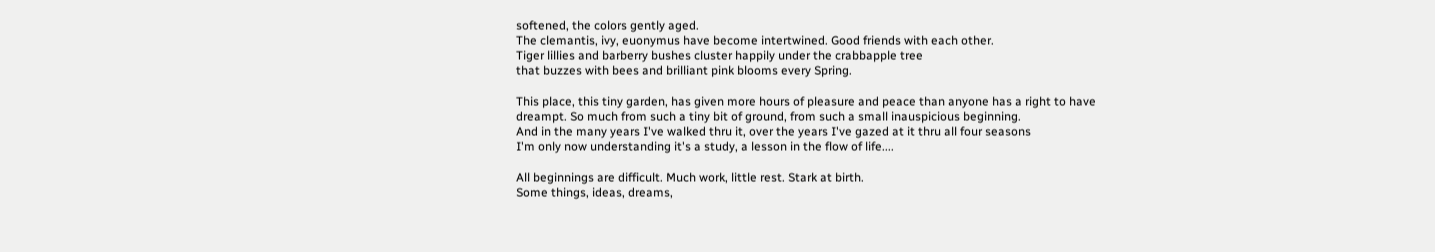softened, the colors gently aged.
The clemantis, ivy, euonymus have become intertwined. Good friends with each other.
Tiger lillies and barberry bushes cluster happily under the crabbapple tree
that buzzes with bees and brilliant pink blooms every Spring.

This place, this tiny garden, has given more hours of pleasure and peace than anyone has a right to have dreampt. So much from such a tiny bit of ground, from such a small inauspicious beginning.
And in the many years I've walked thru it, over the years I've gazed at it thru all four seasons
I'm only now understanding it's a study, a lesson in the flow of life....

All beginnings are difficult. Much work, little rest. Stark at birth.
Some things, ideas, dreams,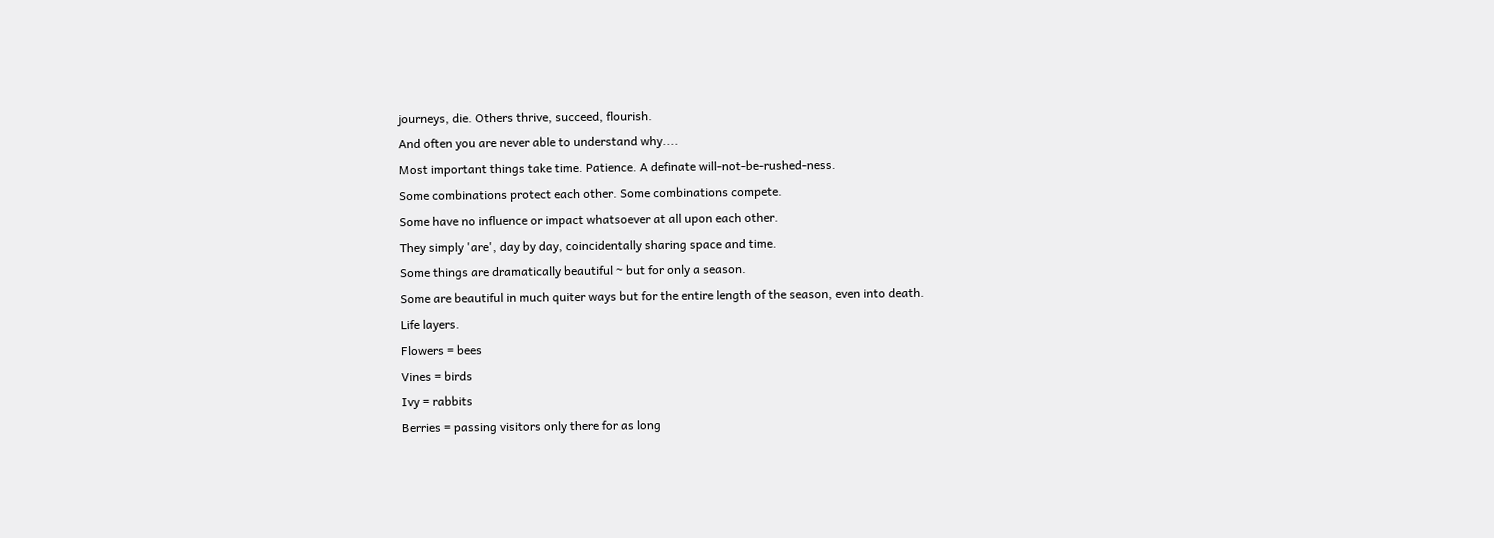journeys, die. Others thrive, succeed, flourish.
And often you are never able to understand why....
Most important things take time. Patience. A definate will-not-be-rushed-ness.
Some combinations protect each other. Some combinations compete.
Some have no influence or impact whatsoever at all upon each other.
They simply 'are', day by day, coincidentally sharing space and time.
Some things are dramatically beautiful ~ but for only a season.
Some are beautiful in much quiter ways but for the entire length of the season, even into death.
Life layers.
Flowers = bees
Vines = birds
Ivy = rabbits
Berries = passing visitors only there for as long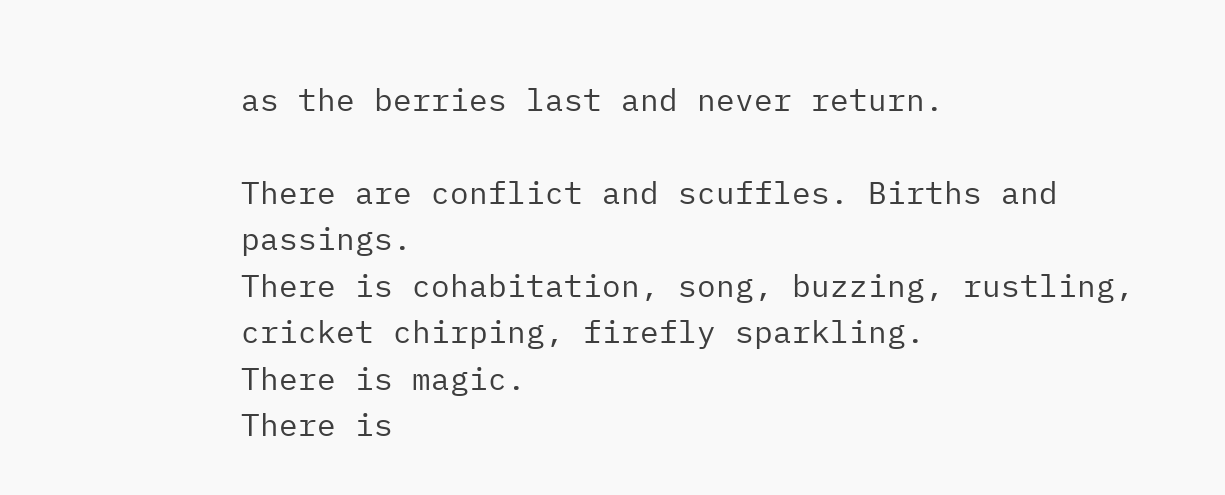as the berries last and never return.

There are conflict and scuffles. Births and passings.
There is cohabitation, song, buzzing, rustling, cricket chirping, firefly sparkling.
There is magic.
There is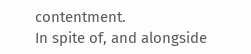contentment.
In spite of, and alongside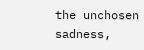the unchosen sadness,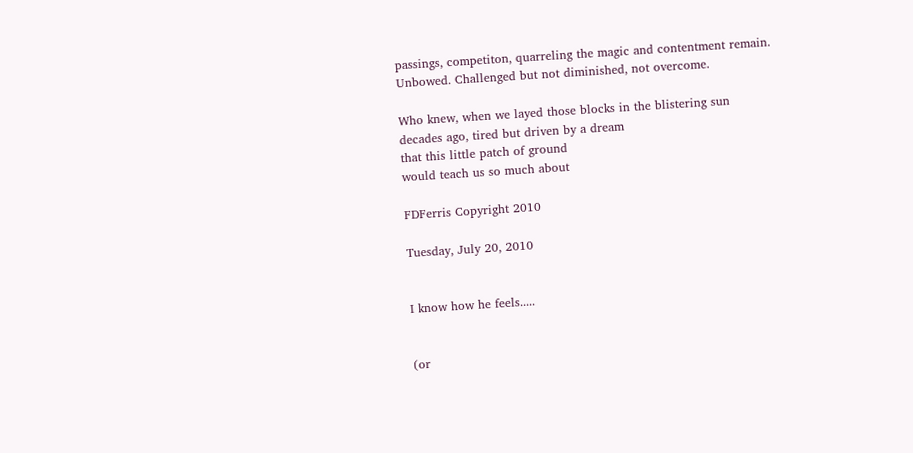passings, competiton, quarreling the magic and contentment remain. Unbowed. Challenged but not diminished, not overcome.

Who knew, when we layed those blocks in the blistering sun decades ago, tired but driven by a dream
that this little patch of ground
would teach us so much about

FDFerris Copyright 2010

Tuesday, July 20, 2010


I know how he feels.....


(or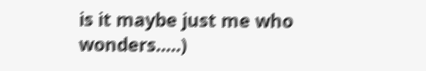is it maybe just me who wonders.....)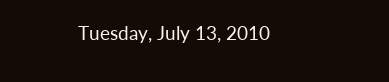Tuesday, July 13, 2010